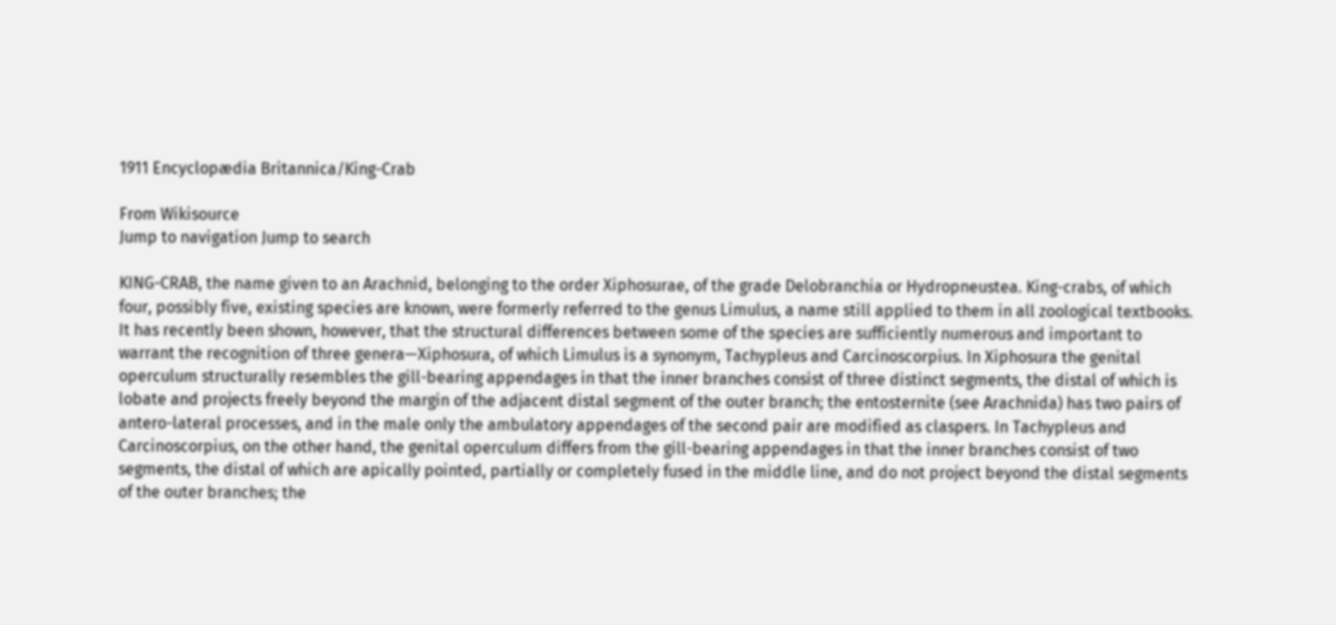1911 Encyclopædia Britannica/King-Crab

From Wikisource
Jump to navigation Jump to search

KING-CRAB, the name given to an Arachnid, belonging to the order Xiphosurae, of the grade Delobranchia or Hydropneustea. King-crabs, of which four, possibly five, existing species are known, were formerly referred to the genus Limulus, a name still applied to them in all zoological textbooks. It has recently been shown, however, that the structural differences between some of the species are sufficiently numerous and important to warrant the recognition of three genera—Xiphosura, of which Limulus is a synonym, Tachypleus and Carcinoscorpius. In Xiphosura the genital operculum structurally resembles the gill-bearing appendages in that the inner branches consist of three distinct segments, the distal of which is lobate and projects freely beyond the margin of the adjacent distal segment of the outer branch; the entosternite (see Arachnida) has two pairs of antero-lateral processes, and in the male only the ambulatory appendages of the second pair are modified as claspers. In Tachypleus and Carcinoscorpius, on the other hand, the genital operculum differs from the gill-bearing appendages in that the inner branches consist of two segments, the distal of which are apically pointed, partially or completely fused in the middle line, and do not project beyond the distal segments of the outer branches; the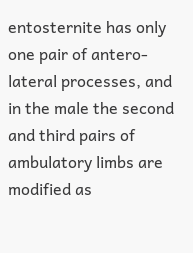entosternite has only one pair of antero-lateral processes, and in the male the second and third pairs of ambulatory limbs are modified as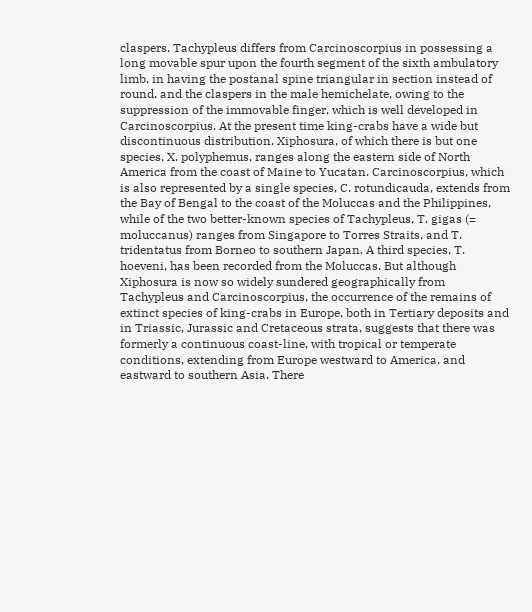claspers. Tachypleus differs from Carcinoscorpius in possessing a long movable spur upon the fourth segment of the sixth ambulatory limb, in having the postanal spine triangular in section instead of round, and the claspers in the male hemichelate, owing to the suppression of the immovable finger, which is well developed in Carcinoscorpius. At the present time king-crabs have a wide but discontinuous distribution. Xiphosura, of which there is but one species, X. polyphemus, ranges along the eastern side of North America from the coast of Maine to Yucatan. Carcinoscorpius, which is also represented by a single species, C. rotundicauda, extends from the Bay of Bengal to the coast of the Moluccas and the Philippines, while of the two better-known species of Tachypleus, T. gigas (= moluccanus) ranges from Singapore to Torres Straits, and T. tridentatus from Borneo to southern Japan. A third species, T. hoeveni, has been recorded from the Moluccas. But although Xiphosura is now so widely sundered geographically from Tachypleus and Carcinoscorpius, the occurrence of the remains of extinct species of king-crabs in Europe, both in Tertiary deposits and in Triassic, Jurassic and Cretaceous strata, suggests that there was formerly a continuous coast-line, with tropical or temperate conditions, extending from Europe westward to America, and eastward to southern Asia. There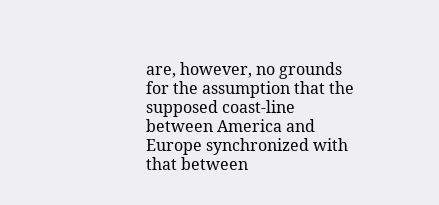are, however, no grounds for the assumption that the supposed coast-line between America and Europe synchronized with that between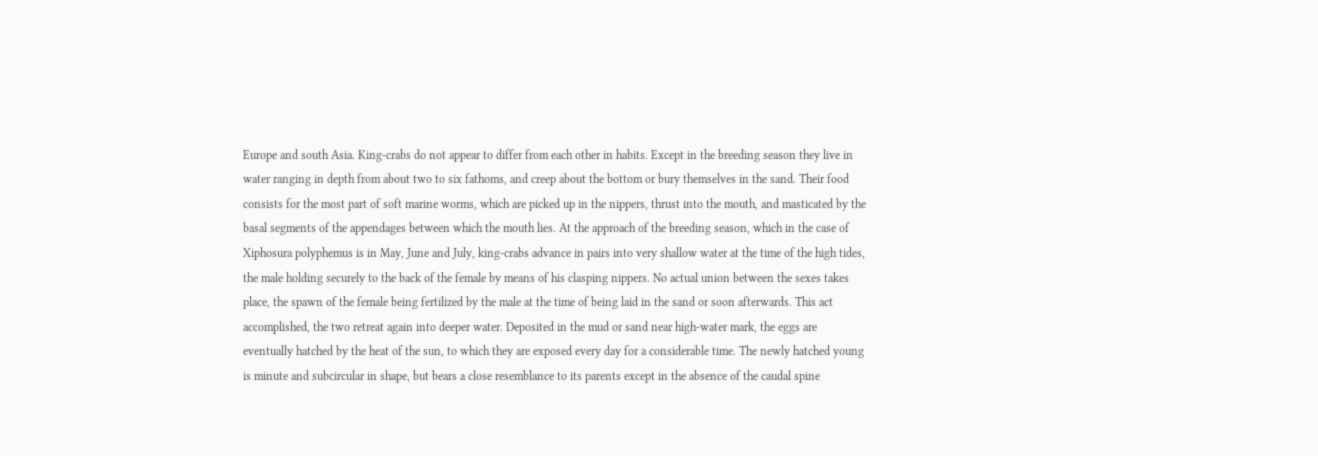Europe and south Asia. King-crabs do not appear to differ from each other in habits. Except in the breeding season they live in water ranging in depth from about two to six fathoms, and creep about the bottom or bury themselves in the sand. Their food consists for the most part of soft marine worms, which are picked up in the nippers, thrust into the mouth, and masticated by the basal segments of the appendages between which the mouth lies. At the approach of the breeding season, which in the case of Xiphosura polyphemus is in May, June and July, king-crabs advance in pairs into very shallow water at the time of the high tides, the male holding securely to the back of the female by means of his clasping nippers. No actual union between the sexes takes place, the spawn of the female being fertilized by the male at the time of being laid in the sand or soon afterwards. This act accomplished, the two retreat again into deeper water. Deposited in the mud or sand near high-water mark, the eggs are eventually hatched by the heat of the sun, to which they are exposed every day for a considerable time. The newly hatched young is minute and subcircular in shape, but bears a close resemblance to its parents except in the absence of the caudal spine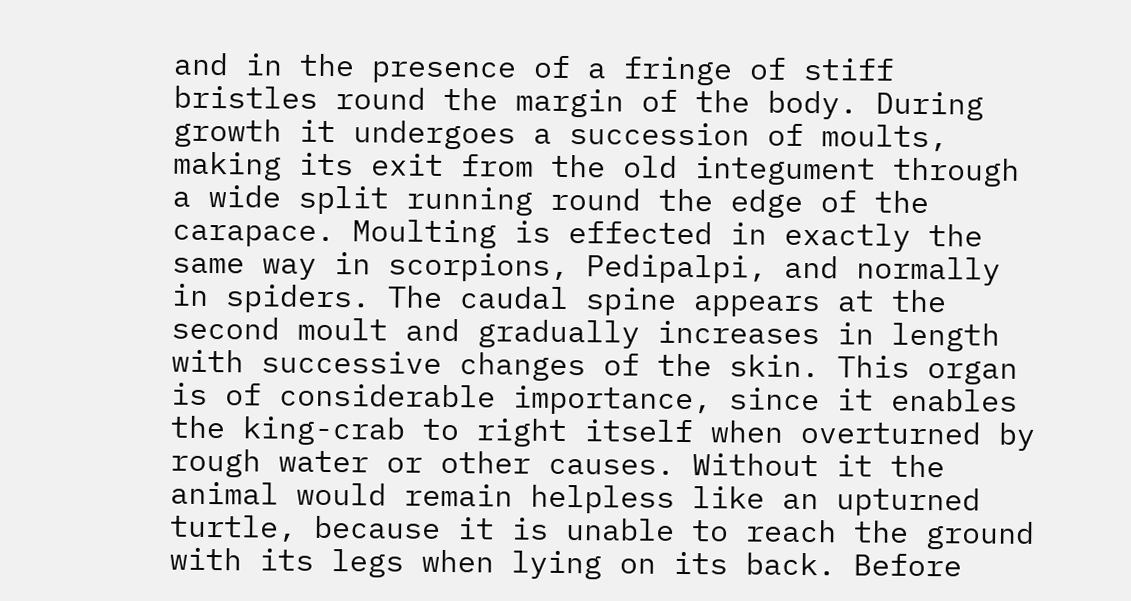and in the presence of a fringe of stiff bristles round the margin of the body. During growth it undergoes a succession of moults, making its exit from the old integument through a wide split running round the edge of the carapace. Moulting is effected in exactly the same way in scorpions, Pedipalpi, and normally in spiders. The caudal spine appears at the second moult and gradually increases in length with successive changes of the skin. This organ is of considerable importance, since it enables the king-crab to right itself when overturned by rough water or other causes. Without it the animal would remain helpless like an upturned turtle, because it is unable to reach the ground with its legs when lying on its back. Before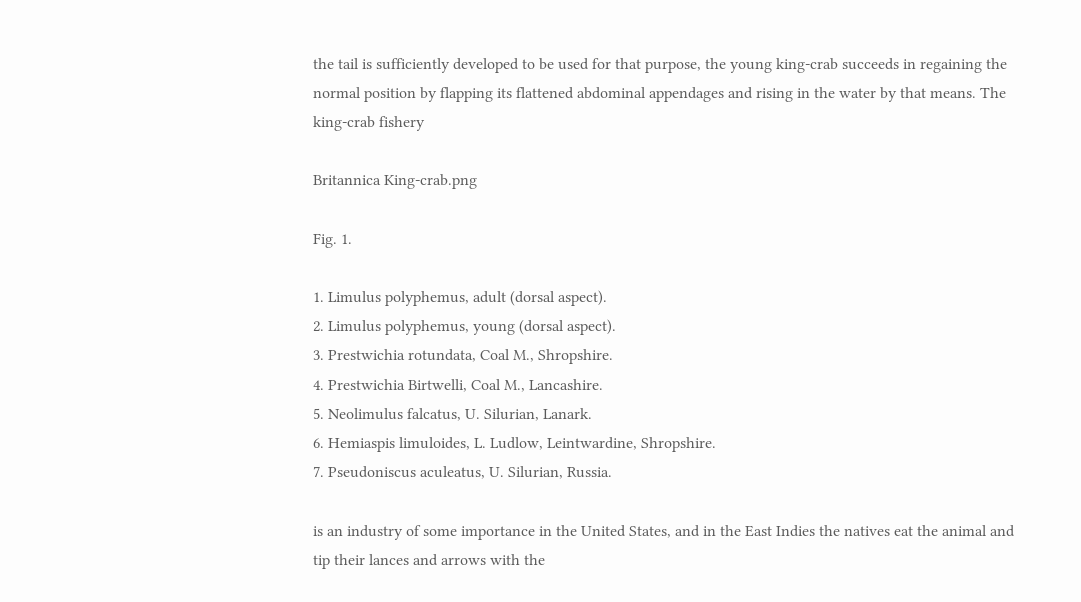the tail is sufficiently developed to be used for that purpose, the young king-crab succeeds in regaining the normal position by flapping its flattened abdominal appendages and rising in the water by that means. The king-crab fishery

Britannica King-crab.png

Fig. 1.

1. Limulus polyphemus, adult (dorsal aspect).
2. Limulus polyphemus, young (dorsal aspect).
3. Prestwichia rotundata, Coal M., Shropshire.
4. Prestwichia Birtwelli, Coal M., Lancashire.
5. Neolimulus falcatus, U. Silurian, Lanark.
6. Hemiaspis limuloides, L. Ludlow, Leintwardine, Shropshire.
7. Pseudoniscus aculeatus, U. Silurian, Russia.

is an industry of some importance in the United States, and in the East Indies the natives eat the animal and tip their lances and arrows with the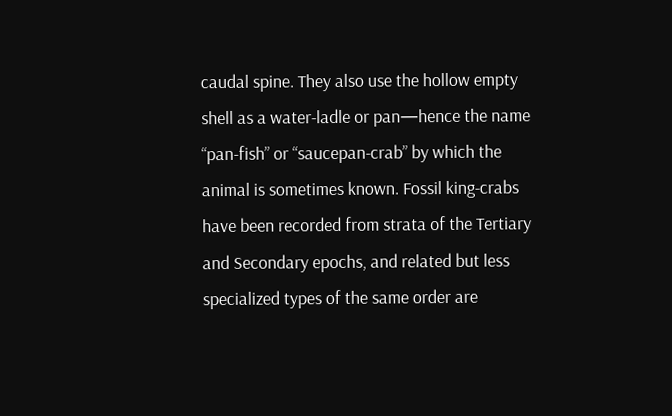caudal spine. They also use the hollow empty shell as a water-ladle or pan—hence the name “pan-fish” or “saucepan-crab” by which the animal is sometimes known. Fossil king-crabs have been recorded from strata of the Tertiary and Secondary epochs, and related but less specialized types of the same order are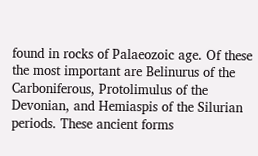found in rocks of Palaeozoic age. Of these the most important are Belinurus of the Carboniferous, Protolimulus of the Devonian, and Hemiaspis of the Silurian periods. These ancient forms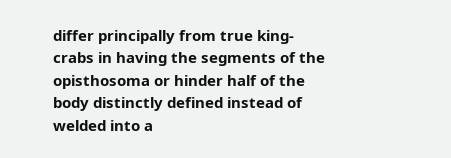differ principally from true king-crabs in having the segments of the opisthosoma or hinder half of the body distinctly defined instead of welded into a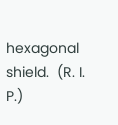hexagonal shield.  (R. I. P.)